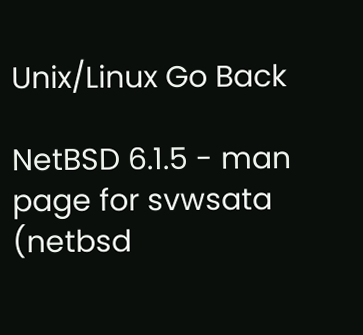Unix/Linux Go Back

NetBSD 6.1.5 - man page for svwsata (netbsd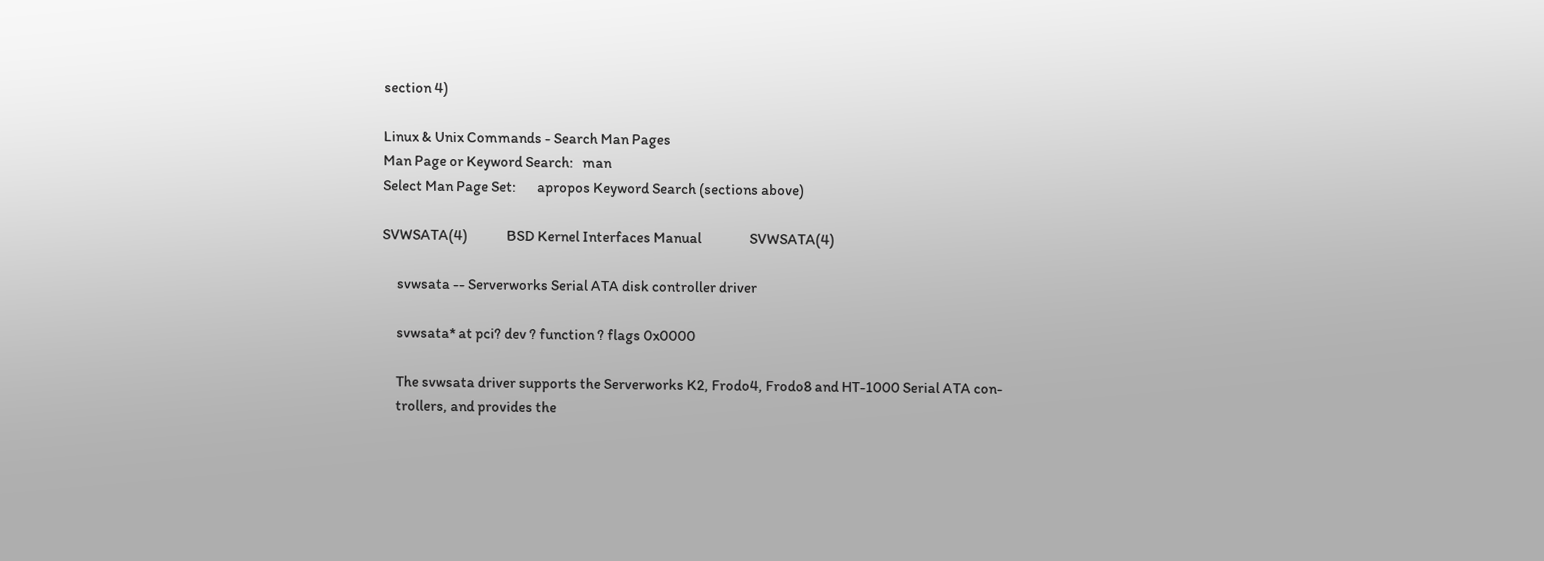section 4)

Linux & Unix Commands - Search Man Pages
Man Page or Keyword Search:   man
Select Man Page Set:       apropos Keyword Search (sections above)

SVWSATA(4)             BSD Kernel Interfaces Manual                SVWSATA(4)

     svwsata -- Serverworks Serial ATA disk controller driver

     svwsata* at pci? dev ? function ? flags 0x0000

     The svwsata driver supports the Serverworks K2, Frodo4, Frodo8 and HT-1000 Serial ATA con-
     trollers, and provides the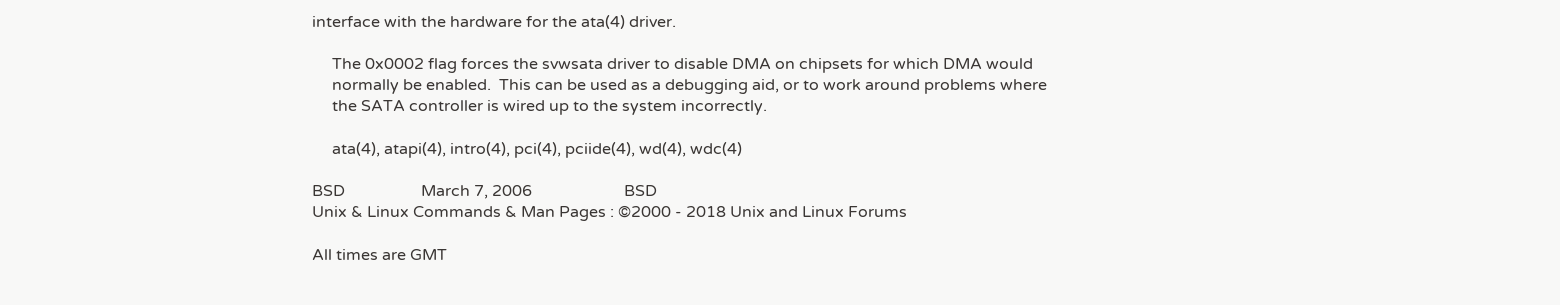interface with the hardware for the ata(4) driver.

     The 0x0002 flag forces the svwsata driver to disable DMA on chipsets for which DMA would
     normally be enabled.  This can be used as a debugging aid, or to work around problems where
     the SATA controller is wired up to the system incorrectly.

     ata(4), atapi(4), intro(4), pci(4), pciide(4), wd(4), wdc(4)

BSD                   March 7, 2006                       BSD
Unix & Linux Commands & Man Pages : ©2000 - 2018 Unix and Linux Forums

All times are GMT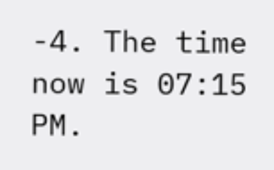-4. The time now is 07:15 PM.